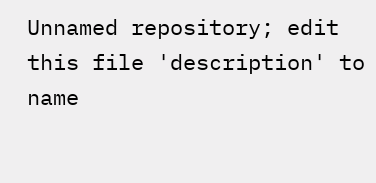Unnamed repository; edit this file 'description' to name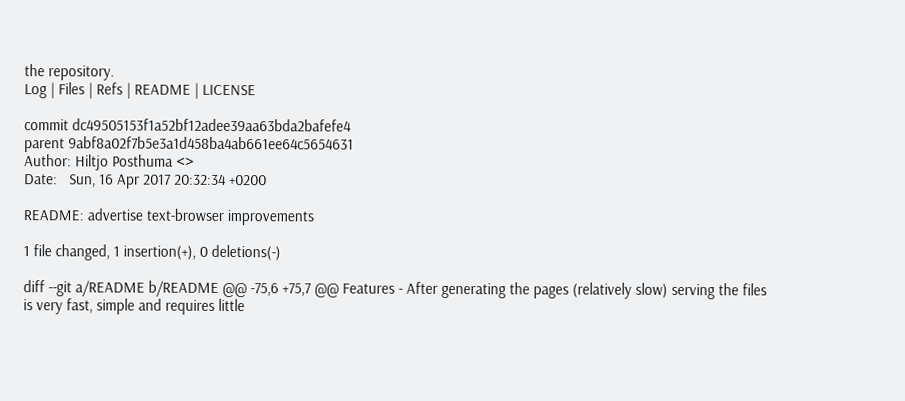the repository.
Log | Files | Refs | README | LICENSE

commit dc49505153f1a52bf12adee39aa63bda2bafefe4
parent 9abf8a02f7b5e3a1d458ba4ab661ee64c5654631
Author: Hiltjo Posthuma <>
Date:   Sun, 16 Apr 2017 20:32:34 +0200

README: advertise text-browser improvements

1 file changed, 1 insertion(+), 0 deletions(-)

diff --git a/README b/README @@ -75,6 +75,7 @@ Features - After generating the pages (relatively slow) serving the files is very fast, simple and requires little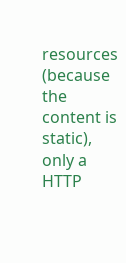resources (because the content is static), only a HTTP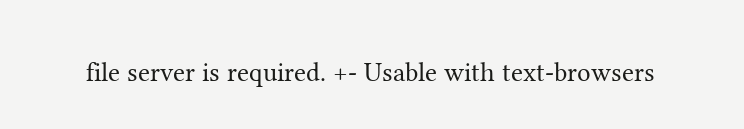file server is required. +- Usable with text-browsers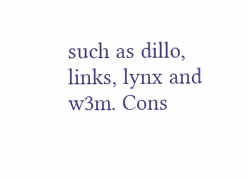such as dillo, links, lynx and w3m. Cons